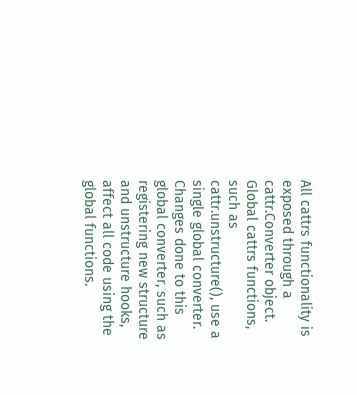All cattrs functionality is exposed through a cattr.Converter object. Global cattrs functions, such as cattr.unstructure(), use a single global converter. Changes done to this global converter, such as registering new structure and unstructure hooks, affect all code using the global functions.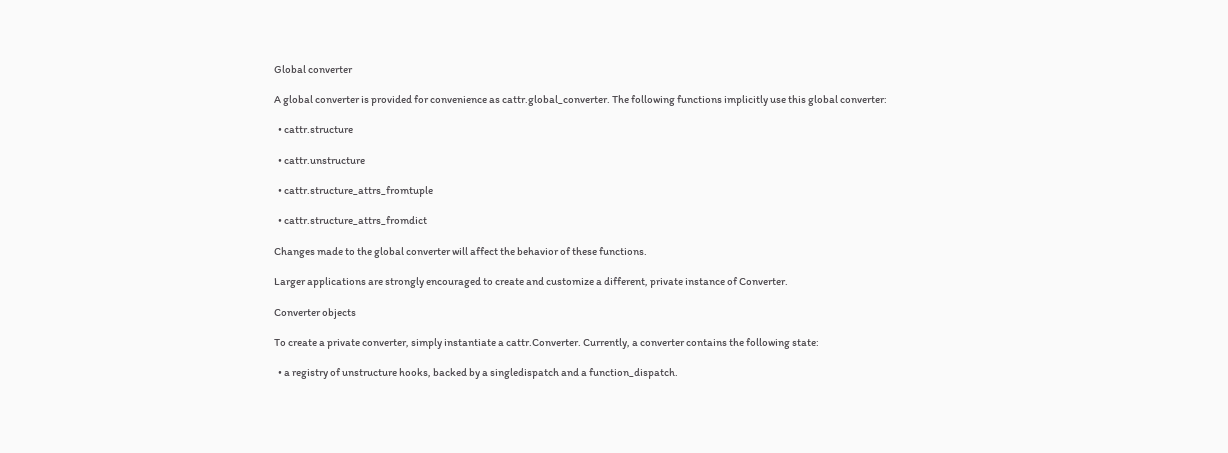Global converter

A global converter is provided for convenience as cattr.global_converter. The following functions implicitly use this global converter:

  • cattr.structure

  • cattr.unstructure

  • cattr.structure_attrs_fromtuple

  • cattr.structure_attrs_fromdict

Changes made to the global converter will affect the behavior of these functions.

Larger applications are strongly encouraged to create and customize a different, private instance of Converter.

Converter objects

To create a private converter, simply instantiate a cattr.Converter. Currently, a converter contains the following state:

  • a registry of unstructure hooks, backed by a singledispatch and a function_dispatch.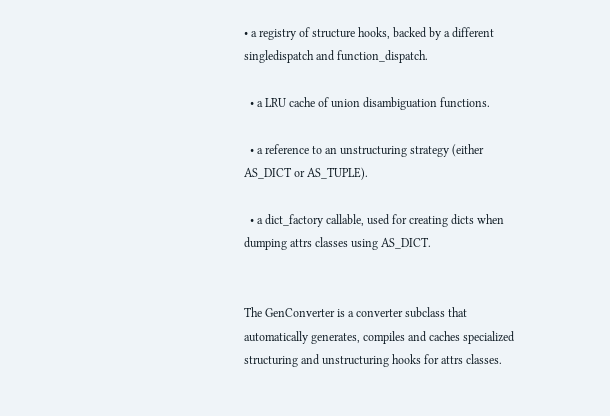• a registry of structure hooks, backed by a different singledispatch and function_dispatch.

  • a LRU cache of union disambiguation functions.

  • a reference to an unstructuring strategy (either AS_DICT or AS_TUPLE).

  • a dict_factory callable, used for creating dicts when dumping attrs classes using AS_DICT.


The GenConverter is a converter subclass that automatically generates, compiles and caches specialized structuring and unstructuring hooks for attrs classes.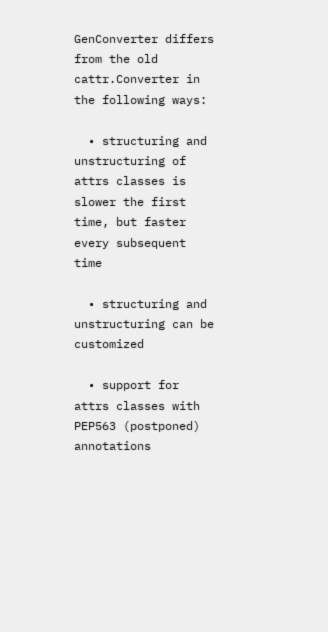GenConverter differs from the old cattr.Converter in the following ways:

  • structuring and unstructuring of attrs classes is slower the first time, but faster every subsequent time

  • structuring and unstructuring can be customized

  • support for attrs classes with PEP563 (postponed) annotations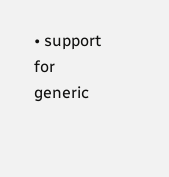• support for generic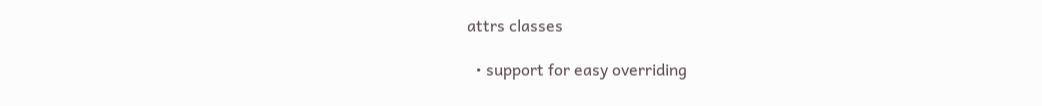attrs classes

  • support for easy overriding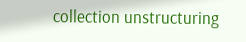collection unstructuring